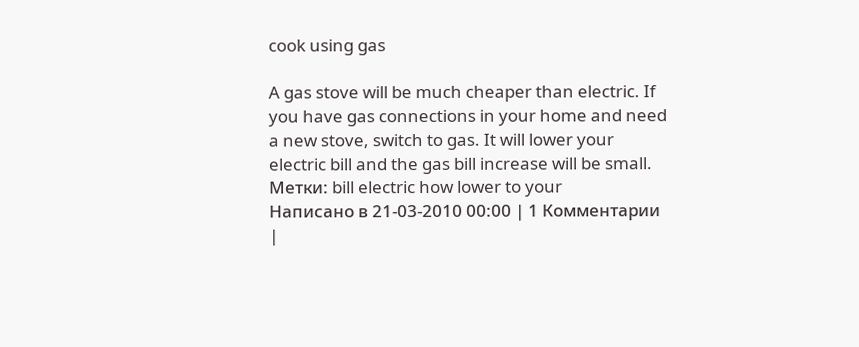cook using gas

A gas stove will be much cheaper than electric. If you have gas connections in your home and need a new stove, switch to gas. It will lower your electric bill and the gas bill increase will be small.
Метки: bill electric how lower to your
Написано в 21-03-2010 00:00 | 1 Комментарии |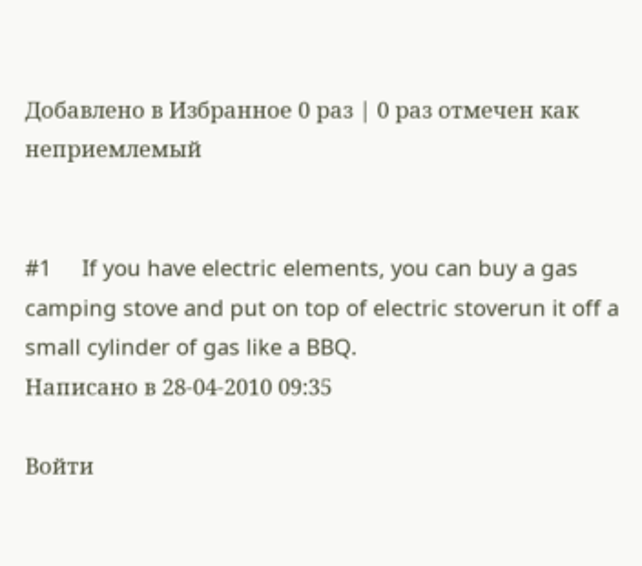Добавлено в Избранное 0 раз | 0 раз отмечен как неприемлемый


#1     If you have electric elements, you can buy a gas camping stove and put on top of electric stoverun it off a small cylinder of gas like a BBQ.
Написано в 28-04-2010 09:35

Войти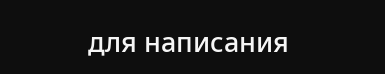для написания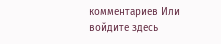комментариев Или войдите здесь